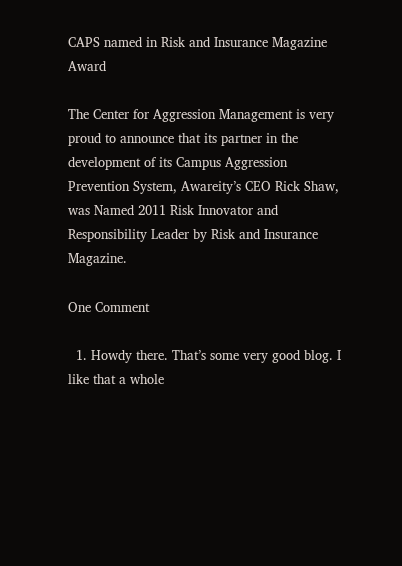CAPS named in Risk and Insurance Magazine Award

The Center for Aggression Management is very proud to announce that its partner in the development of its Campus Aggression Prevention System, Awareity’s CEO Rick Shaw, was Named 2011 Risk Innovator and Responsibility Leader by Risk and Insurance Magazine.

One Comment

  1. Howdy there. That’s some very good blog. I like that a whole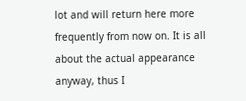lot and will return here more frequently from now on. It is all about the actual appearance anyway, thus I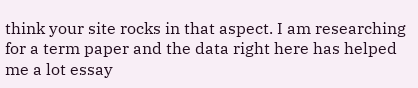think your site rocks in that aspect. I am researching for a term paper and the data right here has helped me a lot essay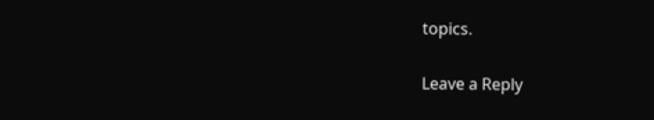topics.

Leave a Reply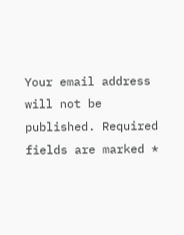Your email address will not be published. Required fields are marked *